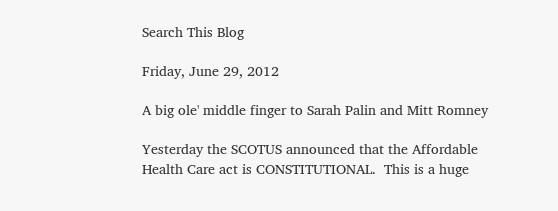Search This Blog

Friday, June 29, 2012

A big ole' middle finger to Sarah Palin and Mitt Romney

Yesterday the SCOTUS announced that the Affordable Health Care act is CONSTITUTIONAL.  This is a huge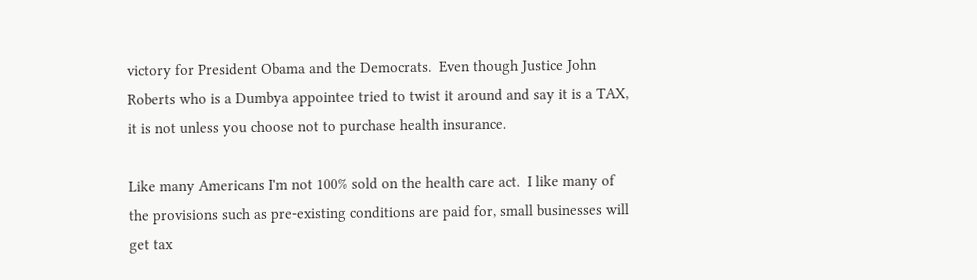victory for President Obama and the Democrats.  Even though Justice John Roberts who is a Dumbya appointee tried to twist it around and say it is a TAX, it is not unless you choose not to purchase health insurance.

Like many Americans I'm not 100% sold on the health care act.  I like many of the provisions such as pre-existing conditions are paid for, small businesses will get tax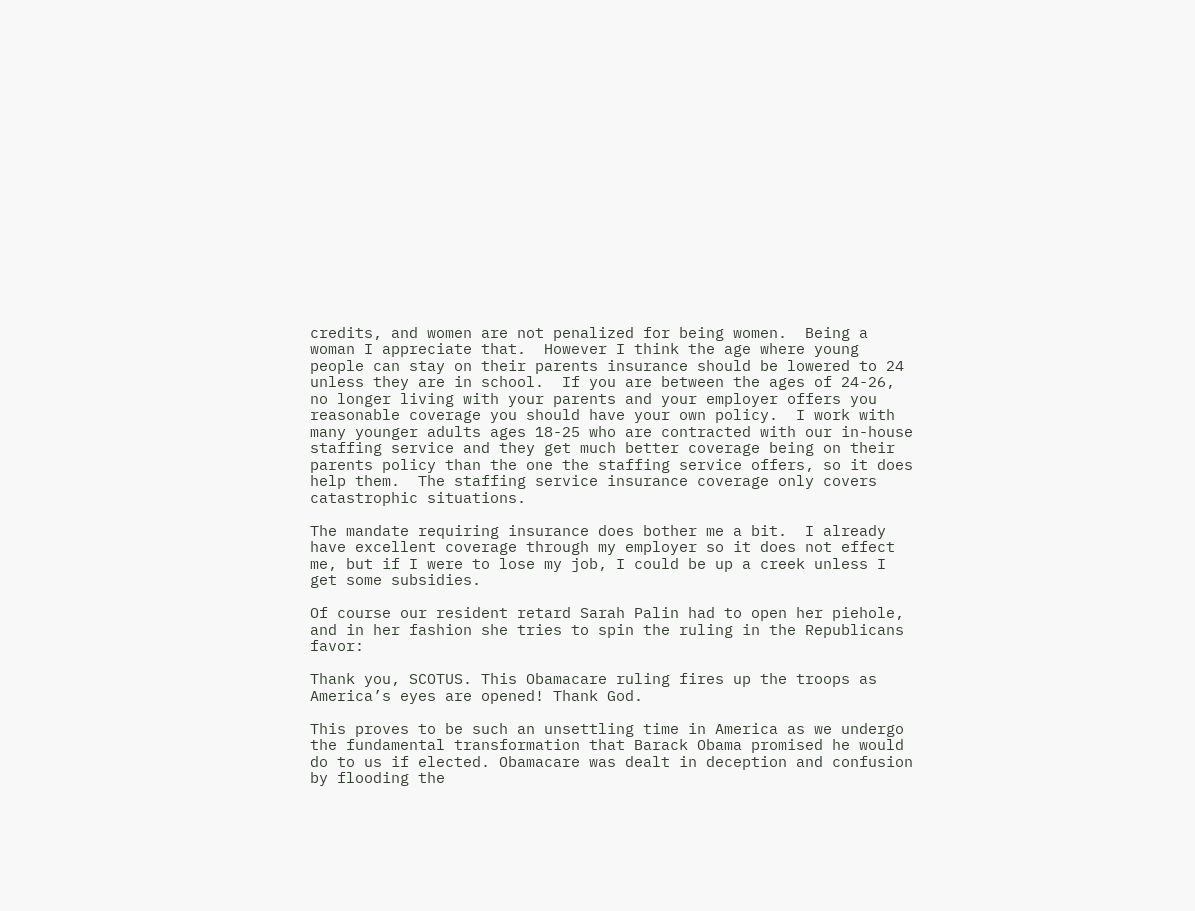credits, and women are not penalized for being women.  Being a woman I appreciate that.  However I think the age where young people can stay on their parents insurance should be lowered to 24 unless they are in school.  If you are between the ages of 24-26, no longer living with your parents and your employer offers you reasonable coverage you should have your own policy.  I work with many younger adults ages 18-25 who are contracted with our in-house staffing service and they get much better coverage being on their parents policy than the one the staffing service offers, so it does help them.  The staffing service insurance coverage only covers catastrophic situations.

The mandate requiring insurance does bother me a bit.  I already have excellent coverage through my employer so it does not effect me, but if I were to lose my job, I could be up a creek unless I get some subsidies.

Of course our resident retard Sarah Palin had to open her piehole, and in her fashion she tries to spin the ruling in the Republicans favor:

Thank you, SCOTUS. This Obamacare ruling fires up the troops as America’s eyes are opened! Thank God.

This proves to be such an unsettling time in America as we undergo the fundamental transformation that Barack Obama promised he would do to us if elected. Obamacare was dealt in deception and confusion by flooding the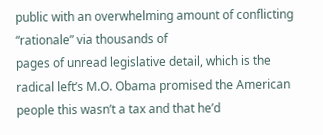public with an overwhelming amount of conflicting “rationale” via thousands of
pages of unread legislative detail, which is the radical left’s M.O. Obama promised the American people this wasn’t a tax and that he’d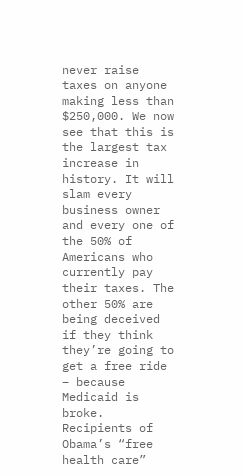never raise taxes on anyone making less than $250,000. We now see that this is the largest tax increase in history. It will slam every business owner and every one of the 50% of Americans who currently pay their taxes. The other 50% are being deceived if they think they’re going to get a free ride – because Medicaid is broke. Recipients of Obama’s “free health care”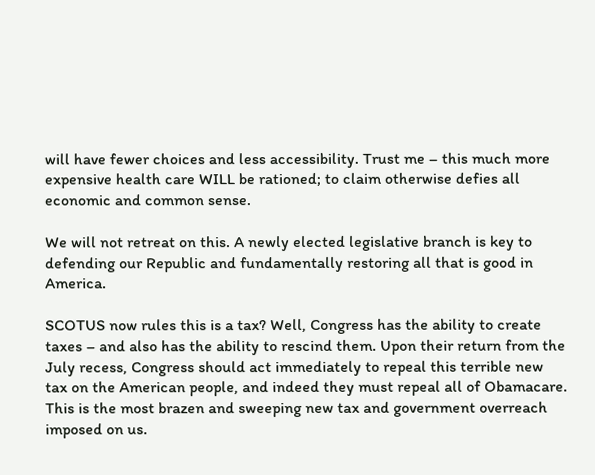will have fewer choices and less accessibility. Trust me – this much more expensive health care WILL be rationed; to claim otherwise defies all economic and common sense.

We will not retreat on this. A newly elected legislative branch is key to defending our Republic and fundamentally restoring all that is good in America.

SCOTUS now rules this is a tax? Well, Congress has the ability to create taxes – and also has the ability to rescind them. Upon their return from the July recess, Congress should act immediately to repeal this terrible new tax on the American people, and indeed they must repeal all of Obamacare. This is the most brazen and sweeping new tax and government overreach imposed on us.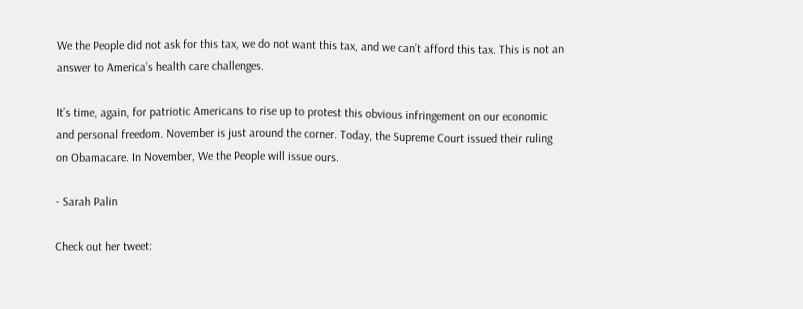We the People did not ask for this tax, we do not want this tax, and we can’t afford this tax. This is not an answer to America’s health care challenges.

It’s time, again, for patriotic Americans to rise up to protest this obvious infringement on our economic and personal freedom. November is just around the corner. Today, the Supreme Court issued their ruling on Obamacare. In November, We the People will issue ours.

- Sarah Palin

Check out her tweet: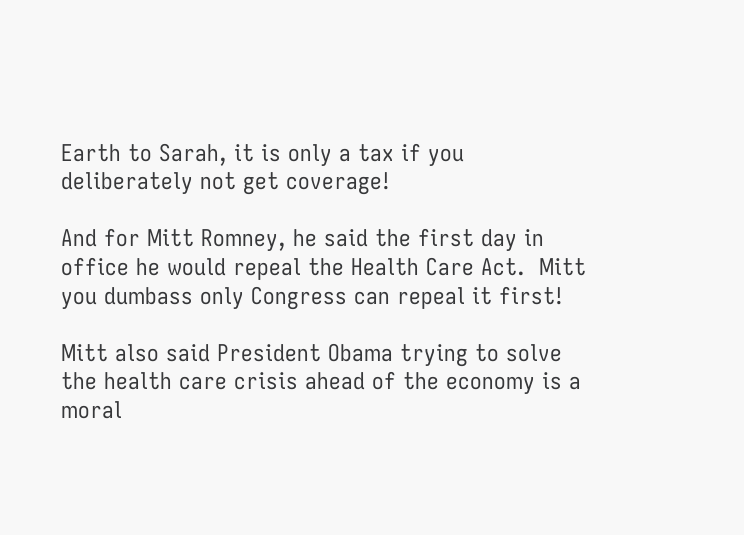Earth to Sarah, it is only a tax if you deliberately not get coverage!

And for Mitt Romney, he said the first day in office he would repeal the Health Care Act.  Mitt you dumbass only Congress can repeal it first!

Mitt also said President Obama trying to solve the health care crisis ahead of the economy is a moral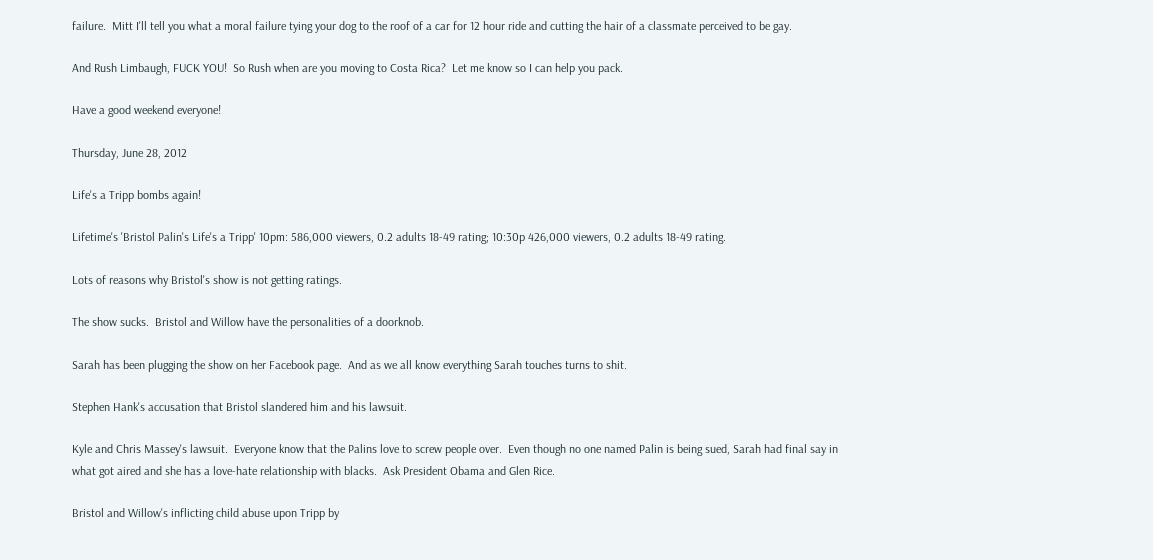failure.  Mitt I'll tell you what a moral failure tying your dog to the roof of a car for 12 hour ride and cutting the hair of a classmate perceived to be gay.

And Rush Limbaugh, FUCK YOU!  So Rush when are you moving to Costa Rica?  Let me know so I can help you pack.

Have a good weekend everyone!

Thursday, June 28, 2012

Life's a Tripp bombs again!

Lifetime's 'Bristol Palin's Life's a Tripp' 10pm: 586,000 viewers, 0.2 adults 18-49 rating; 10:30p 426,000 viewers, 0.2 adults 18-49 rating.

Lots of reasons why Bristol's show is not getting ratings.

The show sucks.  Bristol and Willow have the personalities of a doorknob.

Sarah has been plugging the show on her Facebook page.  And as we all know everything Sarah touches turns to shit.

Stephen Hank's accusation that Bristol slandered him and his lawsuit.

Kyle and Chris Massey's lawsuit.  Everyone know that the Palins love to screw people over.  Even though no one named Palin is being sued, Sarah had final say in what got aired and she has a love-hate relationship with blacks.  Ask President Obama and Glen Rice.

Bristol and Willow's inflicting child abuse upon Tripp by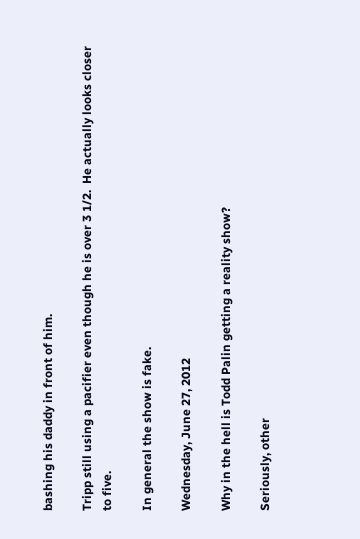bashing his daddy in front of him.

Tripp still using a pacifier even though he is over 3 1/2.  He actually looks closer to five.

In general the show is fake.

Wednesday, June 27, 2012

Why in the hell is Todd Palin getting a reality show?

Seriously, other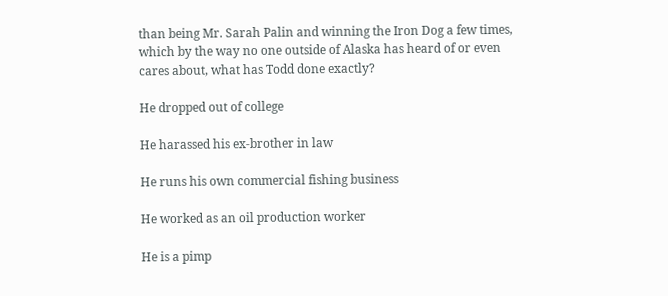than being Mr. Sarah Palin and winning the Iron Dog a few times, which by the way no one outside of Alaska has heard of or even cares about, what has Todd done exactly?

He dropped out of college

He harassed his ex-brother in law

He runs his own commercial fishing business

He worked as an oil production worker

He is a pimp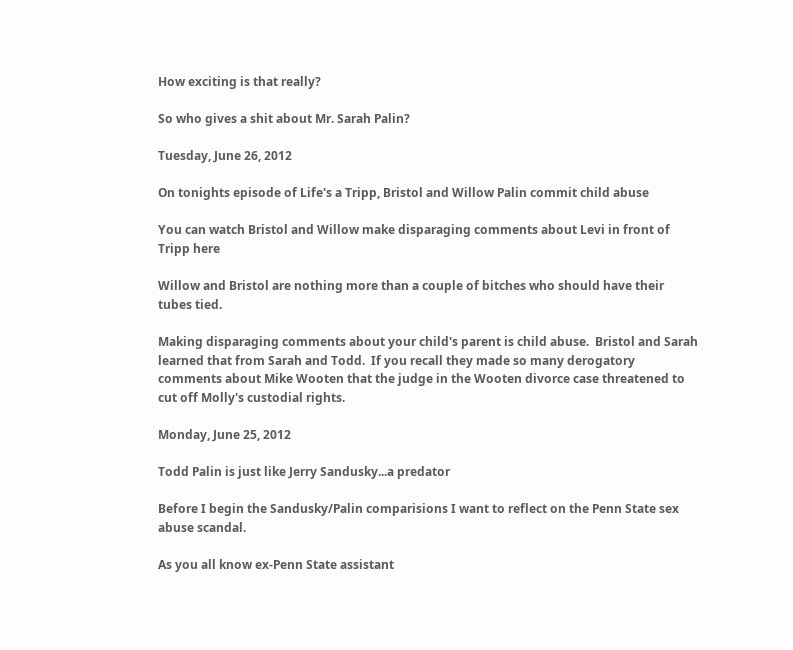How exciting is that really?

So who gives a shit about Mr. Sarah Palin?

Tuesday, June 26, 2012

On tonights episode of Life's a Tripp, Bristol and Willow Palin commit child abuse

You can watch Bristol and Willow make disparaging comments about Levi in front of Tripp here

Willow and Bristol are nothing more than a couple of bitches who should have their tubes tied.

Making disparaging comments about your child's parent is child abuse.  Bristol and Sarah learned that from Sarah and Todd.  If you recall they made so many derogatory comments about Mike Wooten that the judge in the Wooten divorce case threatened to cut off Molly's custodial rights.

Monday, June 25, 2012

Todd Palin is just like Jerry Sandusky...a predator

Before I begin the Sandusky/Palin comparisions I want to reflect on the Penn State sex abuse scandal.

As you all know ex-Penn State assistant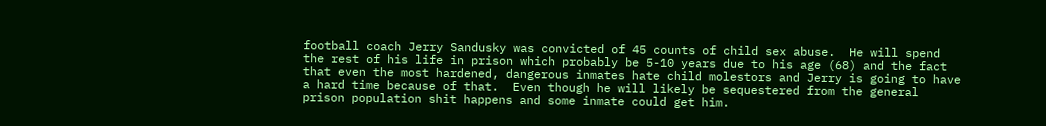football coach Jerry Sandusky was convicted of 45 counts of child sex abuse.  He will spend the rest of his life in prison which probably be 5-10 years due to his age (68) and the fact that even the most hardened, dangerous inmates hate child molestors and Jerry is going to have a hard time because of that.  Even though he will likely be sequestered from the general prison population shit happens and some inmate could get him.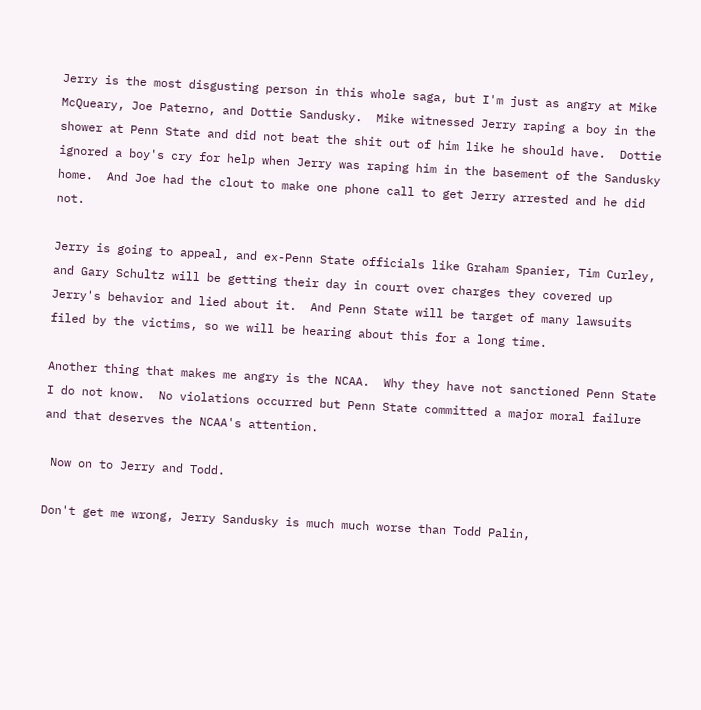Jerry is the most disgusting person in this whole saga, but I'm just as angry at Mike McQueary, Joe Paterno, and Dottie Sandusky.  Mike witnessed Jerry raping a boy in the shower at Penn State and did not beat the shit out of him like he should have.  Dottie ignored a boy's cry for help when Jerry was raping him in the basement of the Sandusky home.  And Joe had the clout to make one phone call to get Jerry arrested and he did not.

Jerry is going to appeal, and ex-Penn State officials like Graham Spanier, Tim Curley, and Gary Schultz will be getting their day in court over charges they covered up Jerry's behavior and lied about it.  And Penn State will be target of many lawsuits filed by the victims, so we will be hearing about this for a long time.

Another thing that makes me angry is the NCAA.  Why they have not sanctioned Penn State I do not know.  No violations occurred but Penn State committed a major moral failure and that deserves the NCAA's attention.

 Now on to Jerry and Todd.

Don't get me wrong, Jerry Sandusky is much much worse than Todd Palin,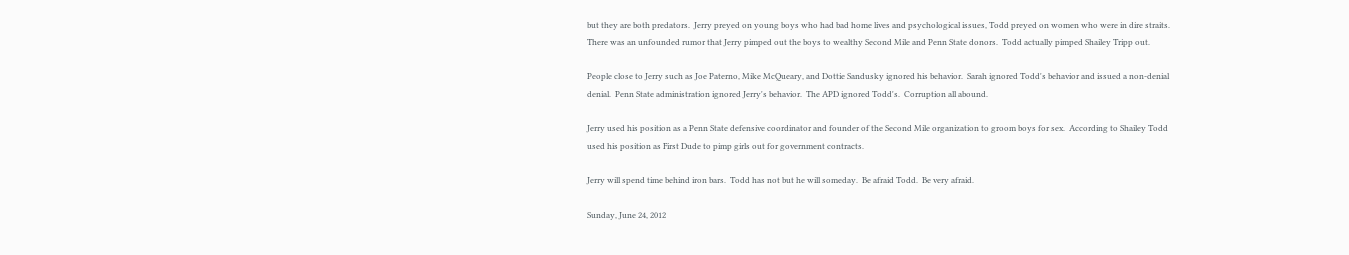but they are both predators.  Jerry preyed on young boys who had bad home lives and psychological issues, Todd preyed on women who were in dire straits.  There was an unfounded rumor that Jerry pimped out the boys to wealthy Second Mile and Penn State donors.  Todd actually pimped Shailey Tripp out.

People close to Jerry such as Joe Paterno, Mike McQueary, and Dottie Sandusky ignored his behavior.  Sarah ignored Todd's behavior and issued a non-denial denial.  Penn State administration ignored Jerry's behavior.  The APD ignored Todd's.  Corruption all abound.

Jerry used his position as a Penn State defensive coordinator and founder of the Second Mile organization to groom boys for sex.  According to Shailey Todd used his position as First Dude to pimp girls out for government contracts.

Jerry will spend time behind iron bars.  Todd has not but he will someday.  Be afraid Todd.  Be very afraid.

Sunday, June 24, 2012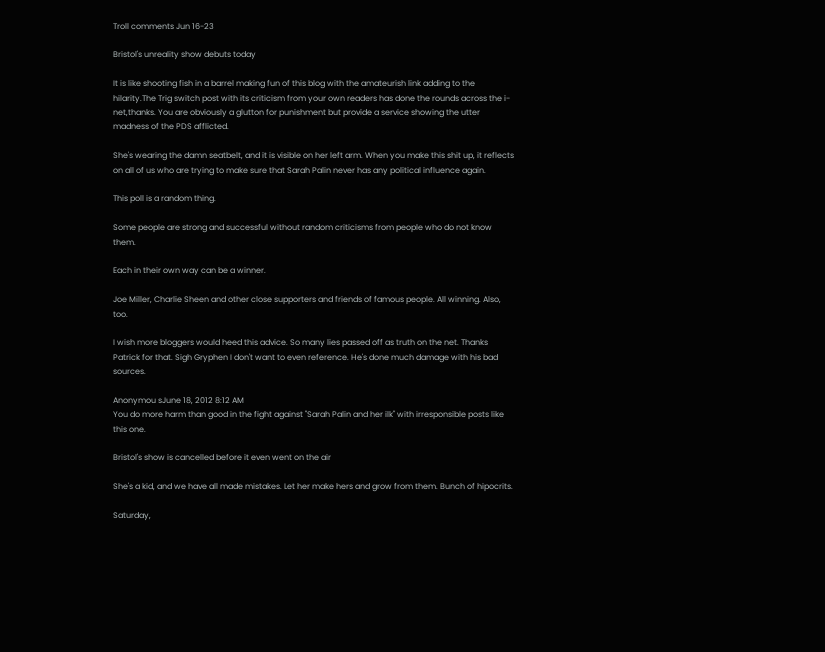Troll comments Jun 16-23

Bristol's unreality show debuts today

It is like shooting fish in a barrel making fun of this blog with the amateurish link adding to the hilarity.The Trig switch post with its criticism from your own readers has done the rounds across the i-net,thanks. You are obviously a glutton for punishment but provide a service showing the utter madness of the PDS afflicted.

She's wearing the damn seatbelt, and it is visible on her left arm. When you make this shit up, it reflects on all of us who are trying to make sure that Sarah Palin never has any political influence again.

This poll is a random thing.

Some people are strong and successful without random criticisms from people who do not know them.

Each in their own way can be a winner.

Joe Miller, Charlie Sheen and other close supporters and friends of famous people. All winning. Also, too.

I wish more bloggers would heed this advice. So many lies passed off as truth on the net. Thanks Patrick for that. Sigh Gryphen I don't want to even reference. He's done much damage with his bad sources.

Anonymou sJune 18, 2012 8:12 AM
You do more harm than good in the fight against "Sarah Palin and her ilk" with irresponsible posts like this one.

Bristol's show is cancelled before it even went on the air

She's a kid, and we have all made mistakes. Let her make hers and grow from them. Bunch of hipocrits.

Saturday,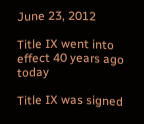June 23, 2012

Title IX went into effect 40 years ago today

Title IX was signed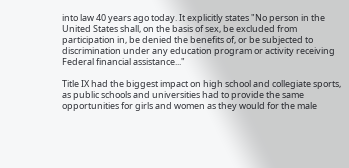into law 40 years ago today. It explicitly states "No person in the United States shall, on the basis of sex, be excluded from participation in, be denied the benefits of, or be subjected to discrimination under any education program or activity receiving Federal financial assistance..."

Title IX had the biggest impact on high school and collegiate sports, as public schools and universities had to provide the same opportunities for girls and women as they would for the male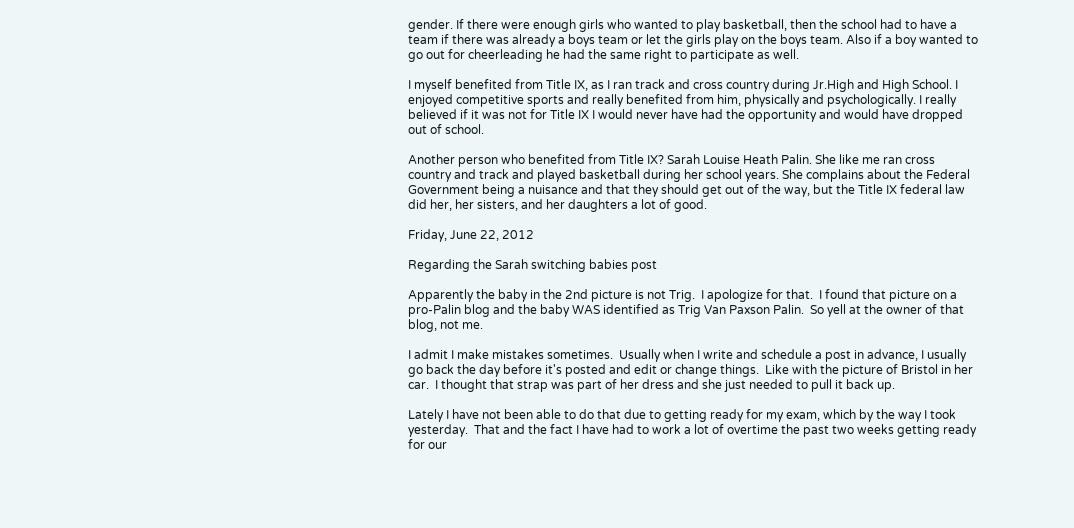gender. If there were enough girls who wanted to play basketball, then the school had to have a team if there was already a boys team or let the girls play on the boys team. Also if a boy wanted to go out for cheerleading he had the same right to participate as well.

I myself benefited from Title IX, as I ran track and cross country during Jr.High and High School. I enjoyed competitive sports and really benefited from him, physically and psychologically. I really believed if it was not for Title IX I would never have had the opportunity and would have dropped out of school.

Another person who benefited from Title IX? Sarah Louise Heath Palin. She like me ran cross country and track and played basketball during her school years. She complains about the Federal Government being a nuisance and that they should get out of the way, but the Title IX federal law did her, her sisters, and her daughters a lot of good.

Friday, June 22, 2012

Regarding the Sarah switching babies post

Apparently the baby in the 2nd picture is not Trig.  I apologize for that.  I found that picture on a pro-Palin blog and the baby WAS identified as Trig Van Paxson Palin.  So yell at the owner of that blog, not me.

I admit I make mistakes sometimes.  Usually when I write and schedule a post in advance, I usually go back the day before it's posted and edit or change things.  Like with the picture of Bristol in her car.  I thought that strap was part of her dress and she just needed to pull it back up.

Lately I have not been able to do that due to getting ready for my exam, which by the way I took yesterday.  That and the fact I have had to work a lot of overtime the past two weeks getting ready for our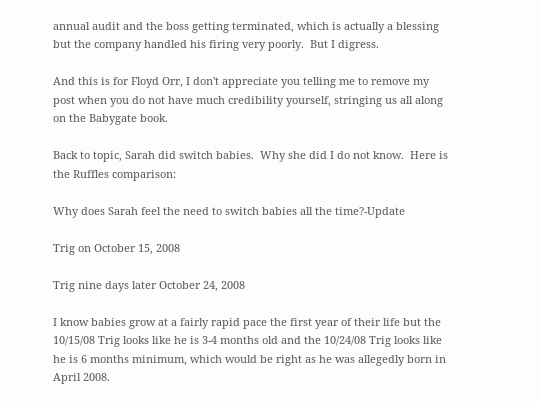annual audit and the boss getting terminated, which is actually a blessing but the company handled his firing very poorly.  But I digress.

And this is for Floyd Orr, I don't appreciate you telling me to remove my post when you do not have much credibility yourself, stringing us all along on the Babygate book.

Back to topic, Sarah did switch babies.  Why she did I do not know.  Here is the Ruffles comparison:

Why does Sarah feel the need to switch babies all the time?-Update

Trig on October 15, 2008

Trig nine days later October 24, 2008

I know babies grow at a fairly rapid pace the first year of their life but the 10/15/08 Trig looks like he is 3-4 months old and the 10/24/08 Trig looks like he is 6 months minimum, which would be right as he was allegedly born in April 2008.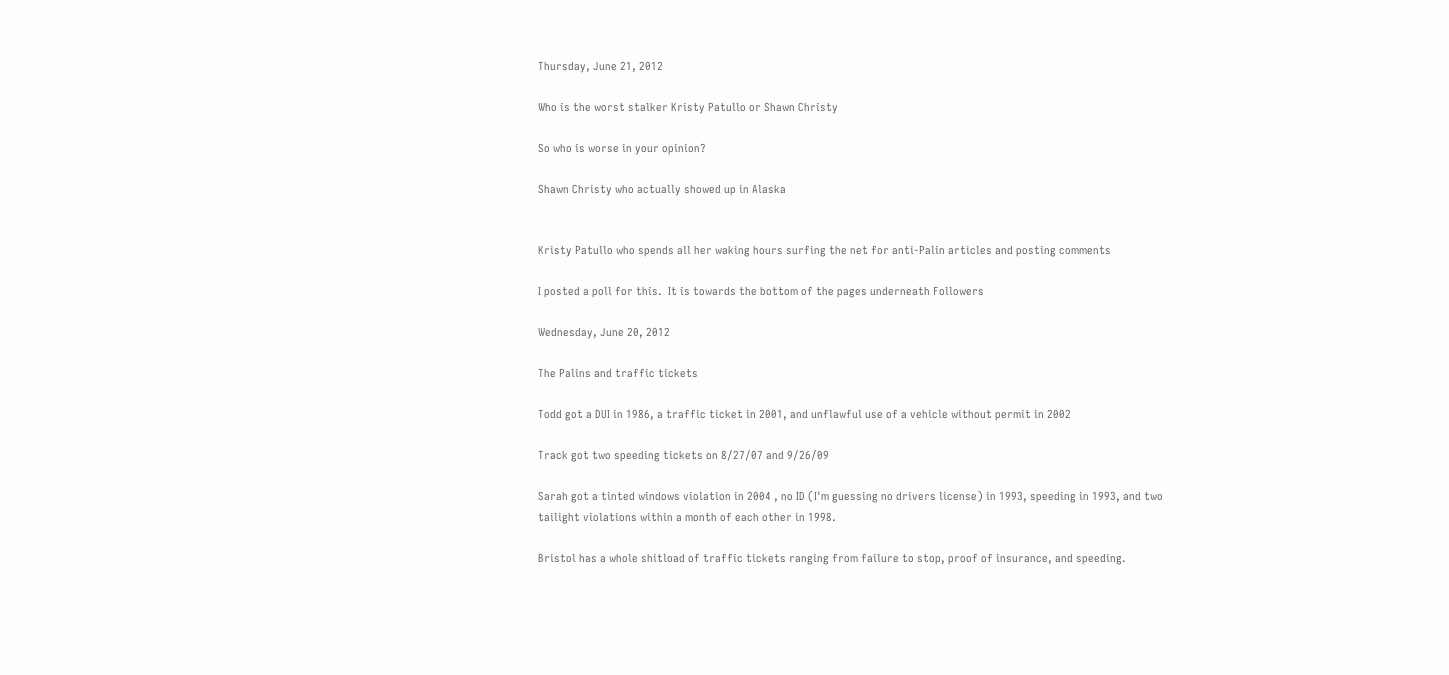Thursday, June 21, 2012

Who is the worst stalker Kristy Patullo or Shawn Christy

So who is worse in your opinion?

Shawn Christy who actually showed up in Alaska


Kristy Patullo who spends all her waking hours surfing the net for anti-Palin articles and posting comments

I posted a poll for this.  It is towards the bottom of the pages underneath Followers

Wednesday, June 20, 2012

The Palins and traffic tickets

Todd got a DUI in 1986, a traffic ticket in 2001, and unflawful use of a vehicle without permit in 2002

Track got two speeding tickets on 8/27/07 and 9/26/09

Sarah got a tinted windows violation in 2004 , no ID (I'm guessing no drivers license) in 1993, speeding in 1993, and two tailight violations within a month of each other in 1998.

Bristol has a whole shitload of traffic tickets ranging from failure to stop, proof of insurance, and speeding.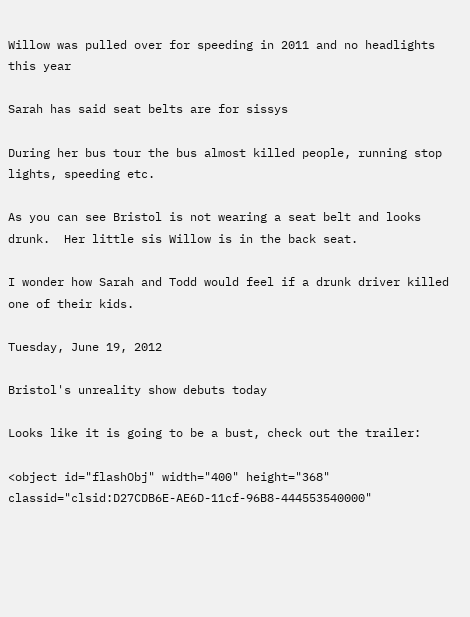Willow was pulled over for speeding in 2011 and no headlights this year

Sarah has said seat belts are for sissys

During her bus tour the bus almost killed people, running stop lights, speeding etc.

As you can see Bristol is not wearing a seat belt and looks drunk.  Her little sis Willow is in the back seat.

I wonder how Sarah and Todd would feel if a drunk driver killed one of their kids.

Tuesday, June 19, 2012

Bristol's unreality show debuts today

Looks like it is going to be a bust, check out the trailer:

<object id="flashObj" width="400" height="368" classid="clsid:D27CDB6E-AE6D-11cf-96B8-444553540000"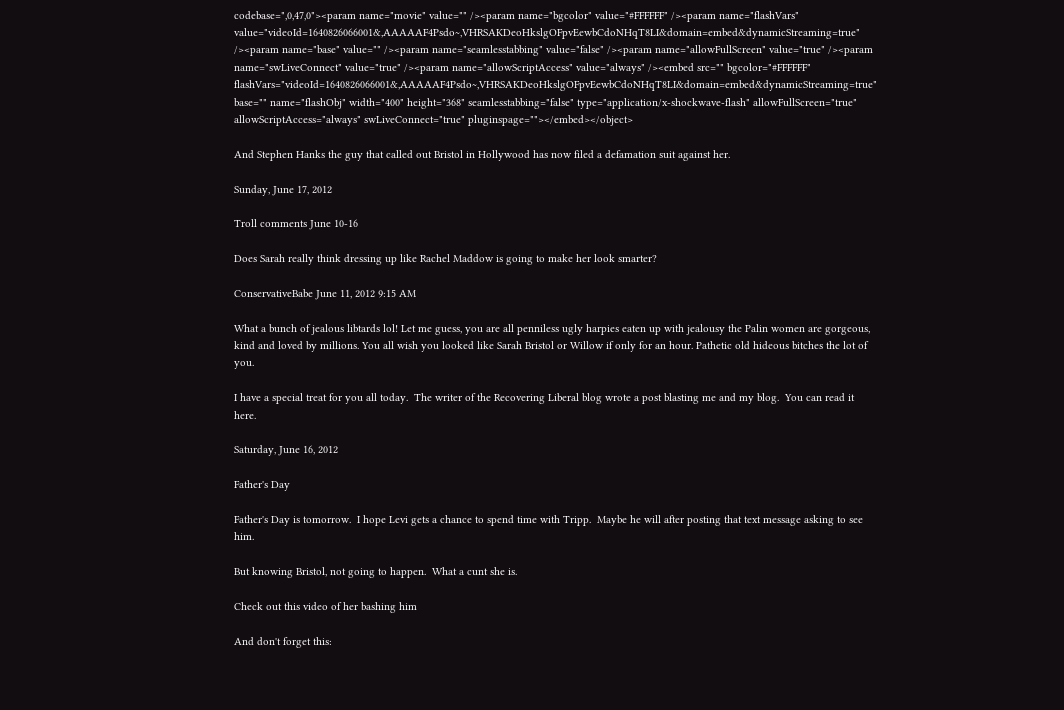codebase=",0,47,0"><param name="movie" value="" /><param name="bgcolor" value="#FFFFFF" /><param name="flashVars" value="videoId=1640826066001&,AAAAAF4Psdo~,VHRSAKDeoHkslgOFpvEewbCdoNHqT8LI&domain=embed&dynamicStreaming=true" /><param name="base" value="" /><param name="seamlesstabbing" value="false" /><param name="allowFullScreen" value="true" /><param name="swLiveConnect" value="true" /><param name="allowScriptAccess" value="always" /><embed src="" bgcolor="#FFFFFF" flashVars="videoId=1640826066001&,AAAAAF4Psdo~,VHRSAKDeoHkslgOFpvEewbCdoNHqT8LI&domain=embed&dynamicStreaming=true" base="" name="flashObj" width="400" height="368" seamlesstabbing="false" type="application/x-shockwave-flash" allowFullScreen="true" allowScriptAccess="always" swLiveConnect="true" pluginspage=""></embed></object>

And Stephen Hanks the guy that called out Bristol in Hollywood has now filed a defamation suit against her.

Sunday, June 17, 2012

Troll comments June 10-16

Does Sarah really think dressing up like Rachel Maddow is going to make her look smarter?

ConservativeBabe June 11, 2012 9:15 AM

What a bunch of jealous libtards lol! Let me guess, you are all penniless ugly harpies eaten up with jealousy the Palin women are gorgeous, kind and loved by millions. You all wish you looked like Sarah Bristol or Willow if only for an hour. Pathetic old hideous bitches the lot of you.

I have a special treat for you all today.  The writer of the Recovering Liberal blog wrote a post blasting me and my blog.  You can read it here.

Saturday, June 16, 2012

Father's Day

Father's Day is tomorrow.  I hope Levi gets a chance to spend time with Tripp.  Maybe he will after posting that text message asking to see him.

But knowing Bristol, not going to happen.  What a cunt she is.

Check out this video of her bashing him

And don't forget this: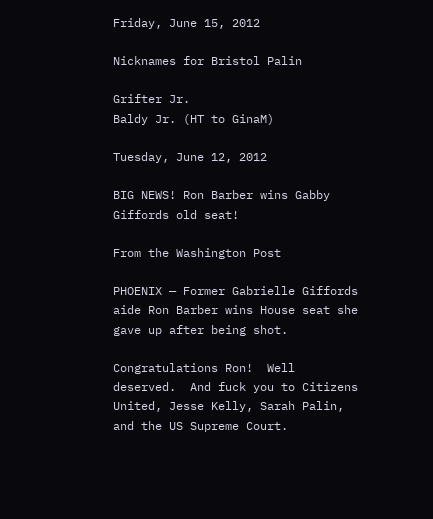Friday, June 15, 2012

Nicknames for Bristol Palin

Grifter Jr.
Baldy Jr. (HT to GinaM)

Tuesday, June 12, 2012

BIG NEWS! Ron Barber wins Gabby Giffords old seat!

From the Washington Post

PHOENIX — Former Gabrielle Giffords aide Ron Barber wins House seat she gave up after being shot.

Congratulations Ron!  Well deserved.  And fuck you to Citizens United, Jesse Kelly, Sarah Palin, and the US Supreme Court.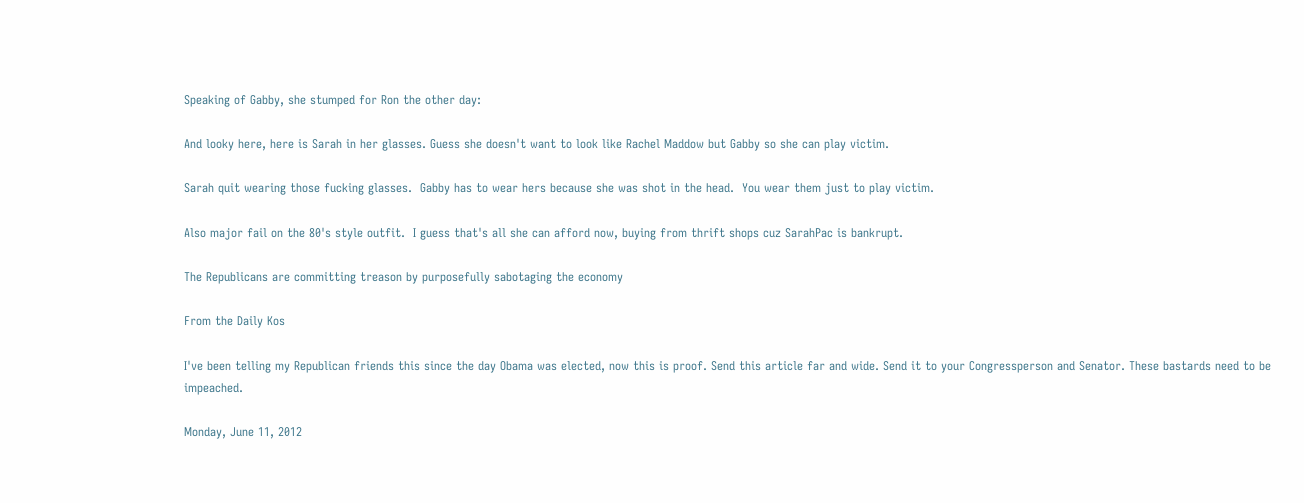Speaking of Gabby, she stumped for Ron the other day:

And looky here, here is Sarah in her glasses. Guess she doesn't want to look like Rachel Maddow but Gabby so she can play victim.

Sarah quit wearing those fucking glasses.  Gabby has to wear hers because she was shot in the head.  You wear them just to play victim.

Also major fail on the 80's style outfit.  I guess that's all she can afford now, buying from thrift shops cuz SarahPac is bankrupt.

The Republicans are committing treason by purposefully sabotaging the economy

From the Daily Kos

I've been telling my Republican friends this since the day Obama was elected, now this is proof. Send this article far and wide. Send it to your Congressperson and Senator. These bastards need to be impeached.

Monday, June 11, 2012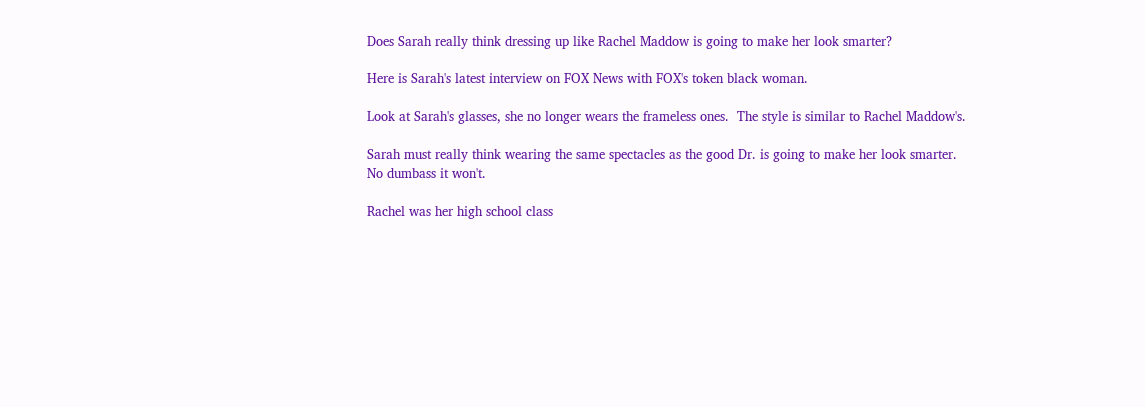Does Sarah really think dressing up like Rachel Maddow is going to make her look smarter?

Here is Sarah's latest interview on FOX News with FOX's token black woman.

Look at Sarah's glasses, she no longer wears the frameless ones.  The style is similar to Rachel Maddow's.

Sarah must really think wearing the same spectacles as the good Dr. is going to make her look smarter.  No dumbass it won't.

Rachel was her high school class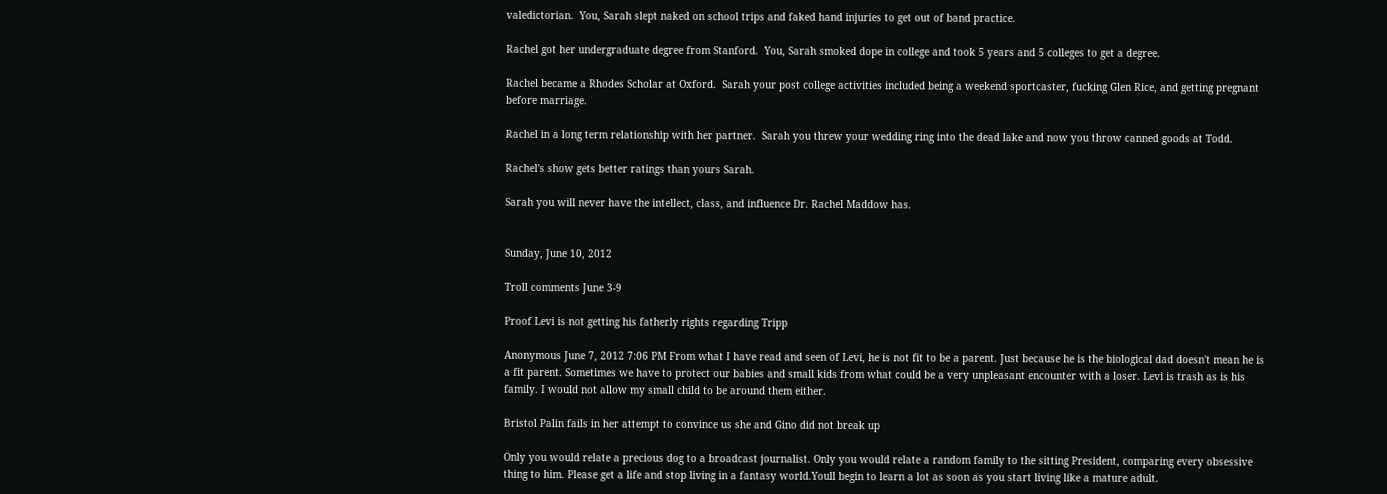valedictorian.  You, Sarah slept naked on school trips and faked hand injuries to get out of band practice.

Rachel got her undergraduate degree from Stanford.  You, Sarah smoked dope in college and took 5 years and 5 colleges to get a degree.

Rachel became a Rhodes Scholar at Oxford.  Sarah your post college activities included being a weekend sportcaster, fucking Glen Rice, and getting pregnant before marriage.

Rachel in a long term relationship with her partner.  Sarah you threw your wedding ring into the dead lake and now you throw canned goods at Todd.

Rachel's show gets better ratings than yours Sarah.

Sarah you will never have the intellect, class, and influence Dr. Rachel Maddow has.


Sunday, June 10, 2012

Troll comments June 3-9

Proof Levi is not getting his fatherly rights regarding Tripp

Anonymous June 7, 2012 7:06 PM From what I have read and seen of Levi, he is not fit to be a parent. Just because he is the biological dad doesn't mean he is a fit parent. Sometimes we have to protect our babies and small kids from what could be a very unpleasant encounter with a loser. Levi is trash as is his family. I would not allow my small child to be around them either.

Bristol Palin fails in her attempt to convince us she and Gino did not break up

Only you would relate a precious dog to a broadcast journalist. Only you would relate a random family to the sitting President, comparing every obsessive thing to him. Please get a life and stop living in a fantasy world.Youll begin to learn a lot as soon as you start living like a mature adult.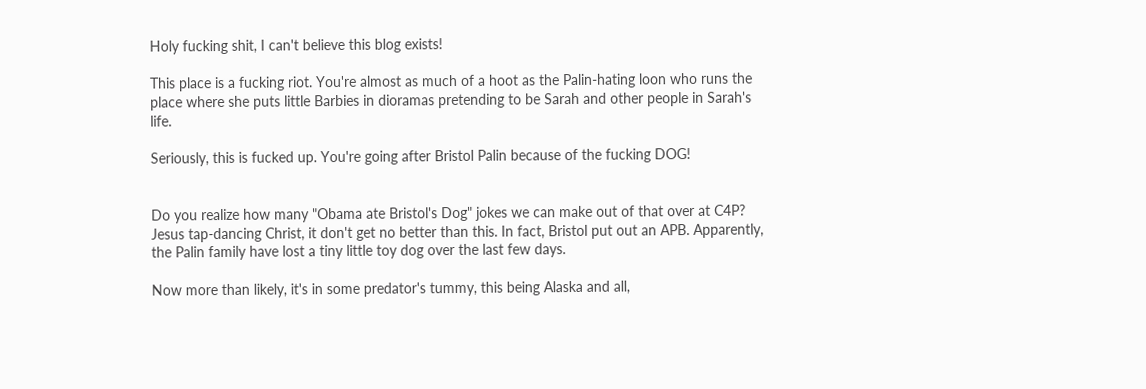Holy fucking shit, I can't believe this blog exists!

This place is a fucking riot. You're almost as much of a hoot as the Palin-hating loon who runs the place where she puts little Barbies in dioramas pretending to be Sarah and other people in Sarah's life.

Seriously, this is fucked up. You're going after Bristol Palin because of the fucking DOG!


Do you realize how many "Obama ate Bristol's Dog" jokes we can make out of that over at C4P? Jesus tap-dancing Christ, it don't get no better than this. In fact, Bristol put out an APB. Apparently, the Palin family have lost a tiny little toy dog over the last few days.

Now more than likely, it's in some predator's tummy, this being Alaska and all,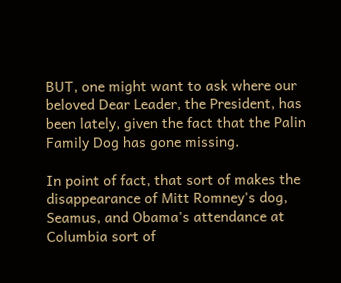BUT, one might want to ask where our beloved Dear Leader, the President, has been lately, given the fact that the Palin Family Dog has gone missing.

In point of fact, that sort of makes the disappearance of Mitt Romney's dog, Seamus, and Obama's attendance at Columbia sort of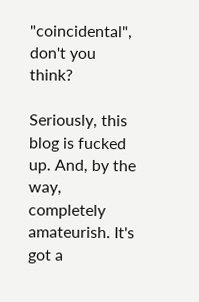"coincidental", don't you think?

Seriously, this blog is fucked up. And, by the way, completely amateurish. It's got a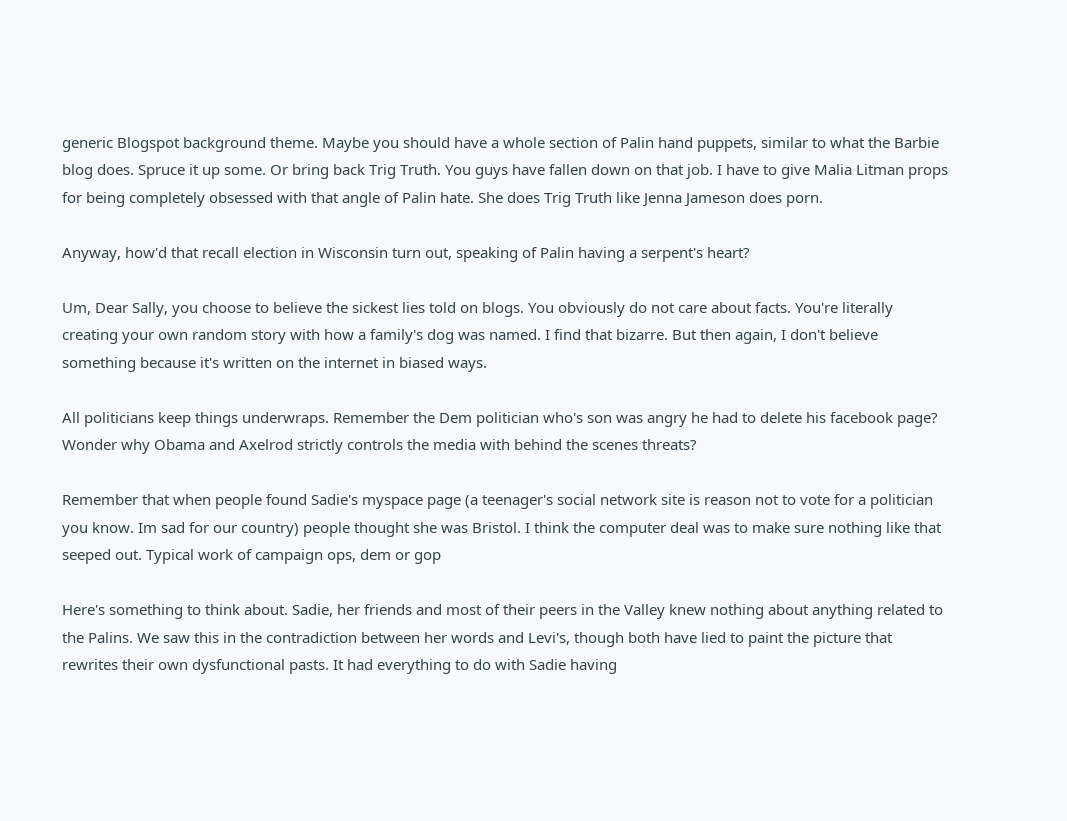generic Blogspot background theme. Maybe you should have a whole section of Palin hand puppets, similar to what the Barbie blog does. Spruce it up some. Or bring back Trig Truth. You guys have fallen down on that job. I have to give Malia Litman props for being completely obsessed with that angle of Palin hate. She does Trig Truth like Jenna Jameson does porn.

Anyway, how'd that recall election in Wisconsin turn out, speaking of Palin having a serpent's heart?

Um, Dear Sally, you choose to believe the sickest lies told on blogs. You obviously do not care about facts. You're literally creating your own random story with how a family's dog was named. I find that bizarre. But then again, I don't believe something because it's written on the internet in biased ways.

All politicians keep things underwraps. Remember the Dem politician who's son was angry he had to delete his facebook page? Wonder why Obama and Axelrod strictly controls the media with behind the scenes threats?

Remember that when people found Sadie's myspace page (a teenager's social network site is reason not to vote for a politician you know. Im sad for our country) people thought she was Bristol. I think the computer deal was to make sure nothing like that seeped out. Typical work of campaign ops, dem or gop

Here's something to think about. Sadie, her friends and most of their peers in the Valley knew nothing about anything related to the Palins. We saw this in the contradiction between her words and Levi's, though both have lied to paint the picture that rewrites their own dysfunctional pasts. It had everything to do with Sadie having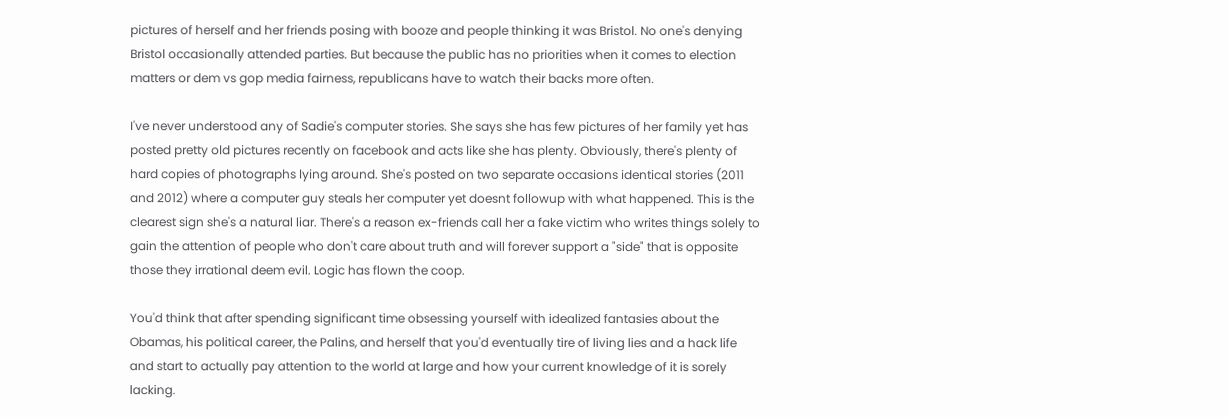pictures of herself and her friends posing with booze and people thinking it was Bristol. No one's denying Bristol occasionally attended parties. But because the public has no priorities when it comes to election matters or dem vs gop media fairness, republicans have to watch their backs more often.

I've never understood any of Sadie's computer stories. She says she has few pictures of her family yet has posted pretty old pictures recently on facebook and acts like she has plenty. Obviously, there's plenty of hard copies of photographs lying around. She's posted on two separate occasions identical stories (2011 and 2012) where a computer guy steals her computer yet doesnt followup with what happened. This is the clearest sign she's a natural liar. There's a reason ex-friends call her a fake victim who writes things solely to gain the attention of people who don't care about truth and will forever support a "side" that is opposite those they irrational deem evil. Logic has flown the coop.

You'd think that after spending significant time obsessing yourself with idealized fantasies about the Obamas, his political career, the Palins, and herself that you'd eventually tire of living lies and a hack life and start to actually pay attention to the world at large and how your current knowledge of it is sorely lacking.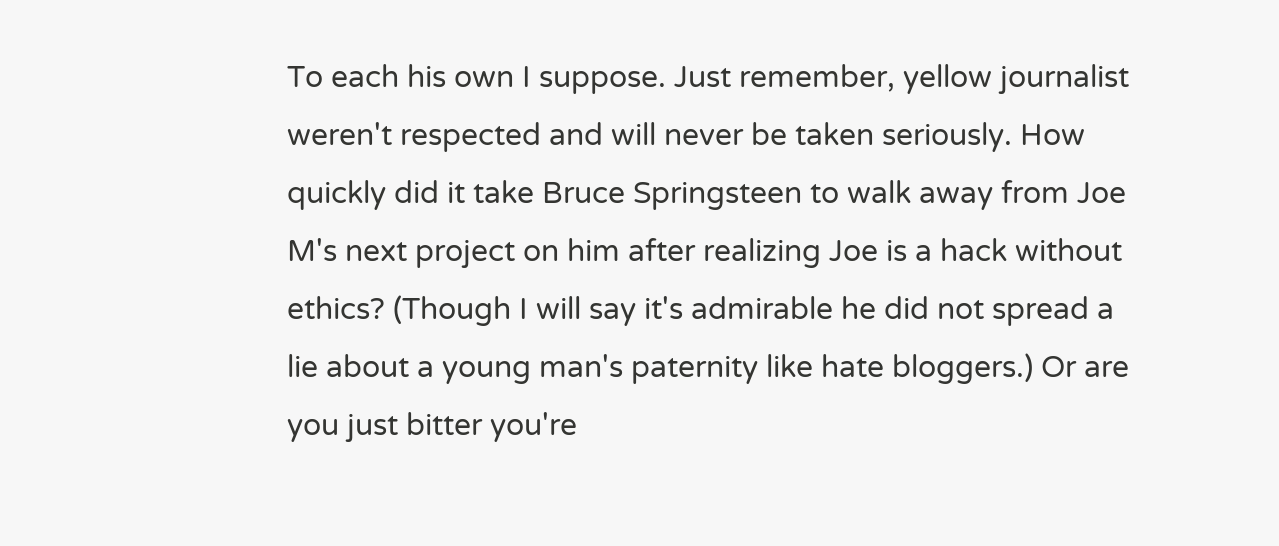To each his own I suppose. Just remember, yellow journalist weren't respected and will never be taken seriously. How quickly did it take Bruce Springsteen to walk away from Joe M's next project on him after realizing Joe is a hack without ethics? (Though I will say it's admirable he did not spread a lie about a young man's paternity like hate bloggers.) Or are you just bitter you're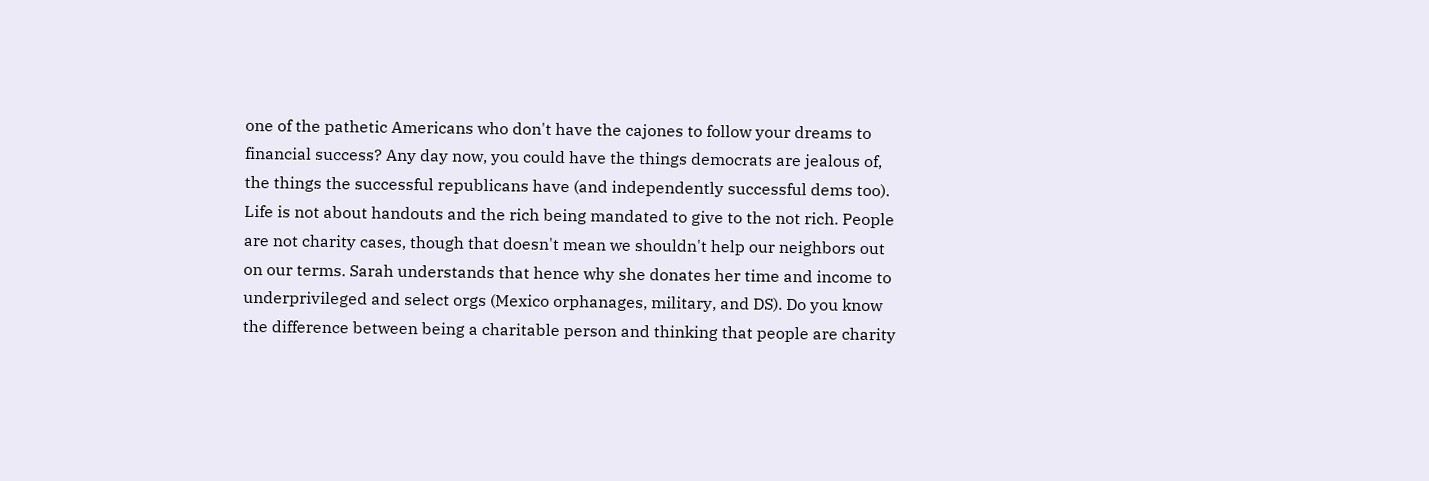one of the pathetic Americans who don't have the cajones to follow your dreams to financial success? Any day now, you could have the things democrats are jealous of, the things the successful republicans have (and independently successful dems too). Life is not about handouts and the rich being mandated to give to the not rich. People are not charity cases, though that doesn't mean we shouldn't help our neighbors out on our terms. Sarah understands that hence why she donates her time and income to underprivileged and select orgs (Mexico orphanages, military, and DS). Do you know the difference between being a charitable person and thinking that people are charity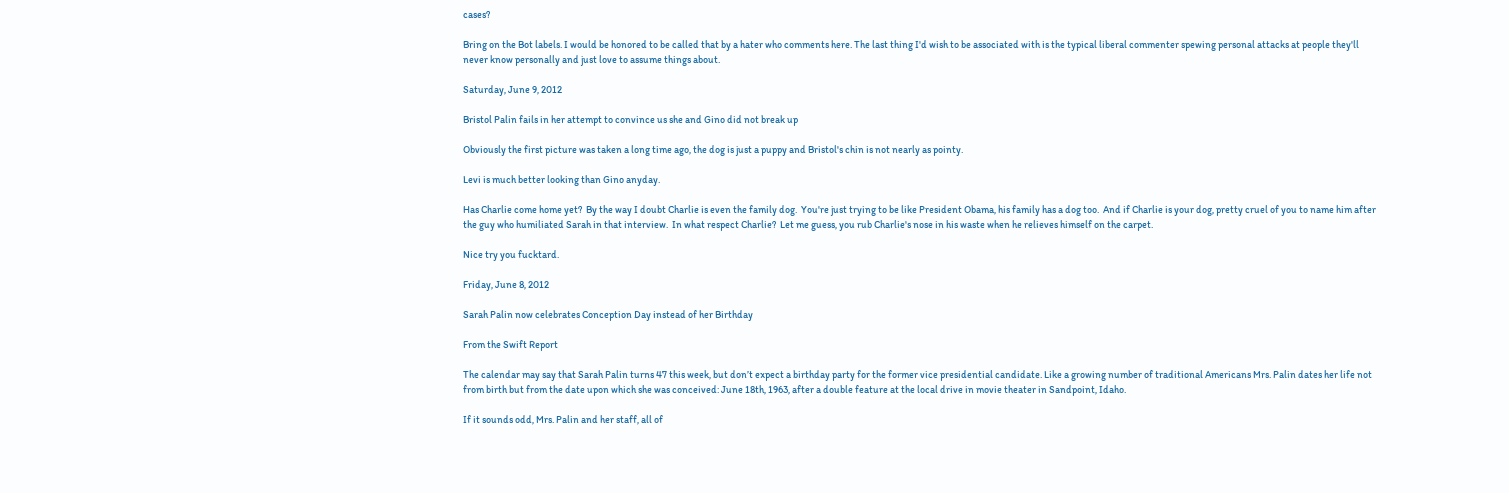cases?

Bring on the Bot labels. I would be honored to be called that by a hater who comments here. The last thing I'd wish to be associated with is the typical liberal commenter spewing personal attacks at people they'll never know personally and just love to assume things about.

Saturday, June 9, 2012

Bristol Palin fails in her attempt to convince us she and Gino did not break up

Obviously the first picture was taken a long time ago, the dog is just a puppy and Bristol's chin is not nearly as pointy.

Levi is much better looking than Gino anyday.

Has Charlie come home yet?  By the way I doubt Charlie is even the family dog.  You're just trying to be like President Obama, his family has a dog too.  And if Charlie is your dog, pretty cruel of you to name him after the guy who humiliated Sarah in that interview.  In what respect Charlie?  Let me guess, you rub Charlie's nose in his waste when he relieves himself on the carpet.

Nice try you fucktard.

Friday, June 8, 2012

Sarah Palin now celebrates Conception Day instead of her Birthday

From the Swift Report

The calendar may say that Sarah Palin turns 47 this week, but don’t expect a birthday party for the former vice presidential candidate. Like a growing number of traditional Americans Mrs. Palin dates her life not from birth but from the date upon which she was conceived: June 18th, 1963, after a double feature at the local drive in movie theater in Sandpoint, Idaho.

If it sounds odd, Mrs. Palin and her staff, all of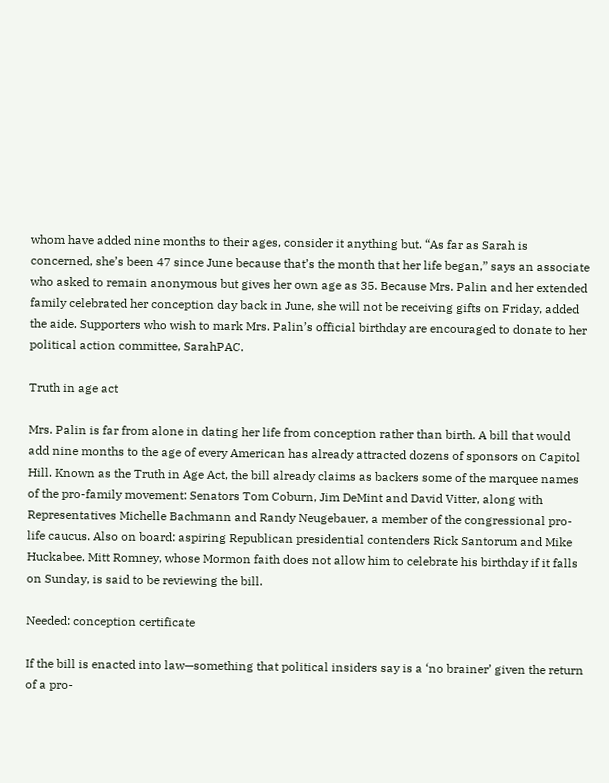whom have added nine months to their ages, consider it anything but. “As far as Sarah is concerned, she’s been 47 since June because that’s the month that her life began,” says an associate who asked to remain anonymous but gives her own age as 35. Because Mrs. Palin and her extended family celebrated her conception day back in June, she will not be receiving gifts on Friday, added the aide. Supporters who wish to mark Mrs. Palin’s official birthday are encouraged to donate to her political action committee, SarahPAC.

Truth in age act

Mrs. Palin is far from alone in dating her life from conception rather than birth. A bill that would add nine months to the age of every American has already attracted dozens of sponsors on Capitol Hill. Known as the Truth in Age Act, the bill already claims as backers some of the marquee names of the pro-family movement: Senators Tom Coburn, Jim DeMint and David Vitter, along with Representatives Michelle Bachmann and Randy Neugebauer, a member of the congressional pro-life caucus. Also on board: aspiring Republican presidential contenders Rick Santorum and Mike Huckabee. Mitt Romney, whose Mormon faith does not allow him to celebrate his birthday if it falls on Sunday, is said to be reviewing the bill.

Needed: conception certificate

If the bill is enacted into law—something that political insiders say is a ‘no brainer’ given the return of a pro-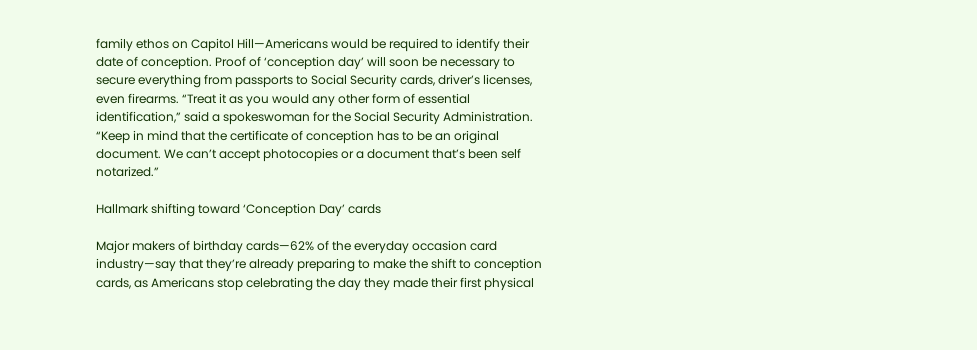family ethos on Capitol Hill—Americans would be required to identify their date of conception. Proof of ‘conception day’ will soon be necessary to secure everything from passports to Social Security cards, driver’s licenses, even firearms. “Treat it as you would any other form of essential identification,” said a spokeswoman for the Social Security Administration. “Keep in mind that the certificate of conception has to be an original document. We can’t accept photocopies or a document that’s been self notarized.”

Hallmark shifting toward ‘Conception Day’ cards

Major makers of birthday cards—62% of the everyday occasion card industry—say that they’re already preparing to make the shift to conception cards, as Americans stop celebrating the day they made their first physical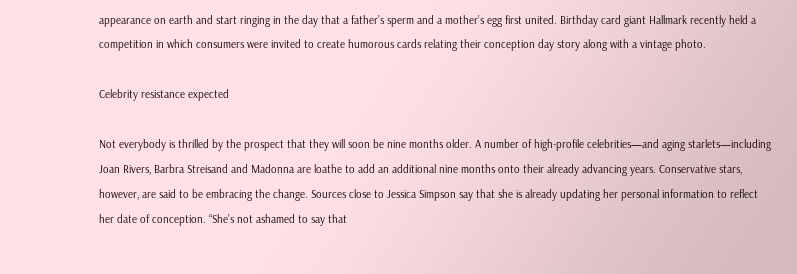appearance on earth and start ringing in the day that a father’s sperm and a mother’s egg first united. Birthday card giant Hallmark recently held a competition in which consumers were invited to create humorous cards relating their conception day story along with a vintage photo.

Celebrity resistance expected

Not everybody is thrilled by the prospect that they will soon be nine months older. A number of high-profile celebrities—and aging starlets—including Joan Rivers, Barbra Streisand and Madonna are loathe to add an additional nine months onto their already advancing years. Conservative stars, however, are said to be embracing the change. Sources close to Jessica Simpson say that she is already updating her personal information to reflect her date of conception. “She’s not ashamed to say that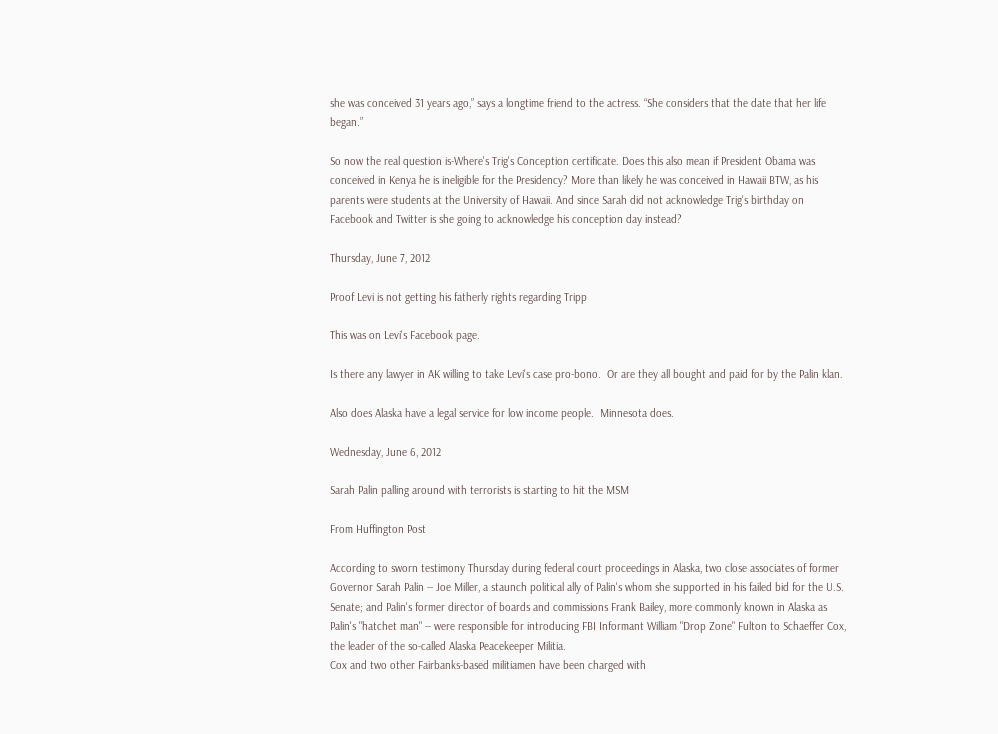she was conceived 31 years ago,” says a longtime friend to the actress. “She considers that the date that her life began.”

So now the real question is-Where's Trig's Conception certificate. Does this also mean if President Obama was conceived in Kenya he is ineligible for the Presidency? More than likely he was conceived in Hawaii BTW, as his parents were students at the University of Hawaii. And since Sarah did not acknowledge Trig's birthday on Facebook and Twitter is she going to acknowledge his conception day instead?

Thursday, June 7, 2012

Proof Levi is not getting his fatherly rights regarding Tripp

This was on Levi's Facebook page.

Is there any lawyer in AK willing to take Levi's case pro-bono.  Or are they all bought and paid for by the Palin klan.

Also does Alaska have a legal service for low income people.  Minnesota does.

Wednesday, June 6, 2012

Sarah Palin palling around with terrorists is starting to hit the MSM

From Huffington Post

According to sworn testimony Thursday during federal court proceedings in Alaska, two close associates of former Governor Sarah Palin -- Joe Miller, a staunch political ally of Palin's whom she supported in his failed bid for the U.S. Senate; and Palin's former director of boards and commissions Frank Bailey, more commonly known in Alaska as Palin's "hatchet man" -- were responsible for introducing FBI Informant William "Drop Zone" Fulton to Schaeffer Cox, the leader of the so-called Alaska Peacekeeper Militia.
Cox and two other Fairbanks-based militiamen have been charged with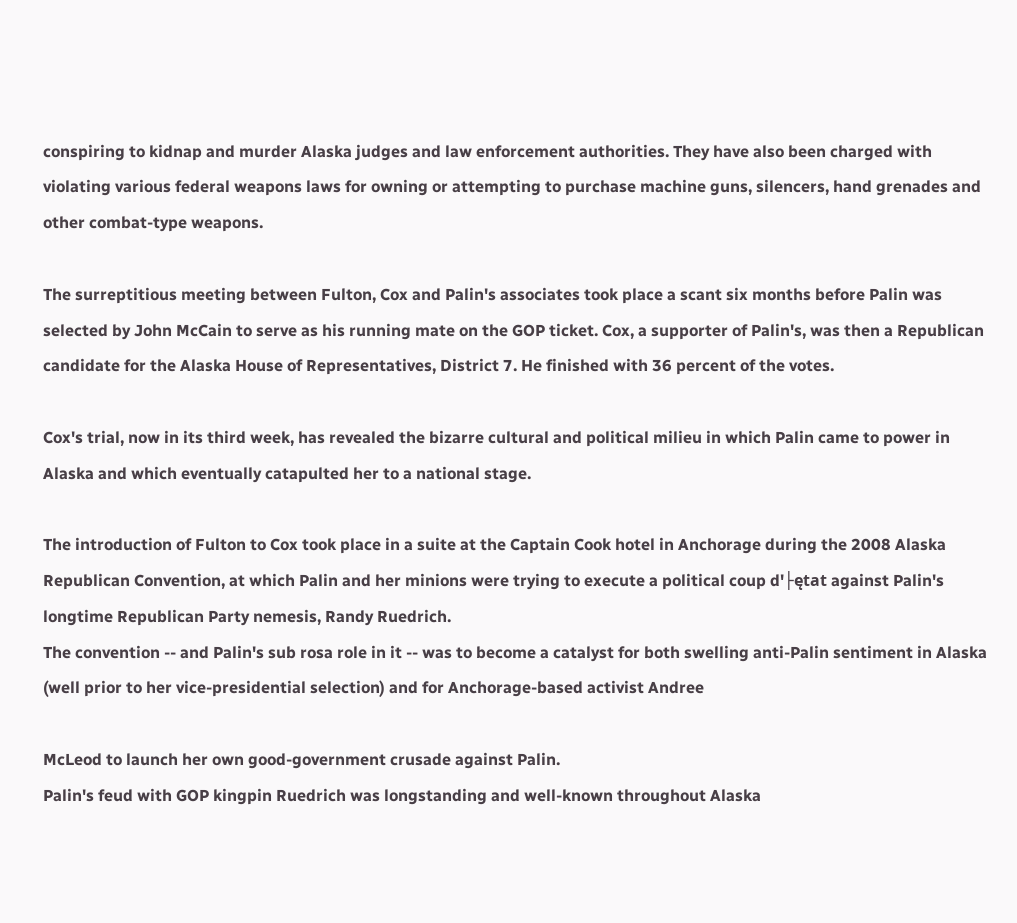conspiring to kidnap and murder Alaska judges and law enforcement authorities. They have also been charged with violating various federal weapons laws for owning or attempting to purchase machine guns, silencers, hand grenades and other combat-type weapons.

The surreptitious meeting between Fulton, Cox and Palin's associates took place a scant six months before Palin was selected by John McCain to serve as his running mate on the GOP ticket. Cox, a supporter of Palin's, was then a Republican candidate for the Alaska House of Representatives, District 7. He finished with 36 percent of the votes.

Cox's trial, now in its third week, has revealed the bizarre cultural and political milieu in which Palin came to power in Alaska and which eventually catapulted her to a national stage.

The introduction of Fulton to Cox took place in a suite at the Captain Cook hotel in Anchorage during the 2008 Alaska Republican Convention, at which Palin and her minions were trying to execute a political coup d'├ętat against Palin's longtime Republican Party nemesis, Randy Ruedrich.
The convention -- and Palin's sub rosa role in it -- was to become a catalyst for both swelling anti-Palin sentiment in Alaska (well prior to her vice-presidential selection) and for Anchorage-based activist Andree

McLeod to launch her own good-government crusade against Palin.
Palin's feud with GOP kingpin Ruedrich was longstanding and well-known throughout Alaska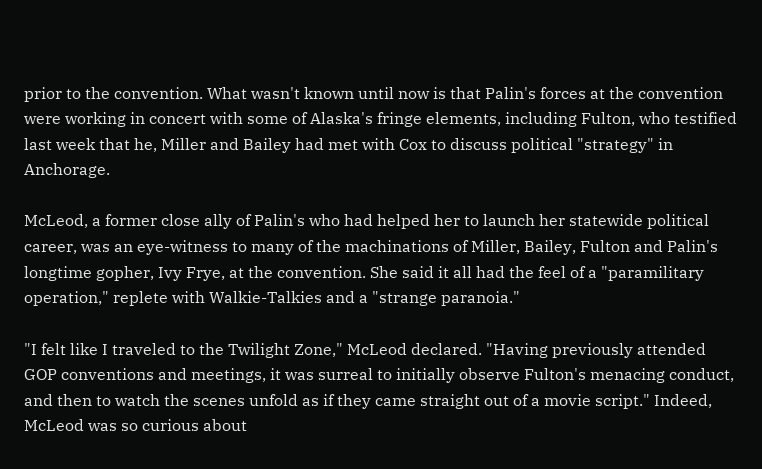prior to the convention. What wasn't known until now is that Palin's forces at the convention were working in concert with some of Alaska's fringe elements, including Fulton, who testified last week that he, Miller and Bailey had met with Cox to discuss political "strategy" in Anchorage.

McLeod, a former close ally of Palin's who had helped her to launch her statewide political career, was an eye-witness to many of the machinations of Miller, Bailey, Fulton and Palin's longtime gopher, Ivy Frye, at the convention. She said it all had the feel of a "paramilitary operation," replete with Walkie-Talkies and a "strange paranoia."

"I felt like I traveled to the Twilight Zone," McLeod declared. "Having previously attended GOP conventions and meetings, it was surreal to initially observe Fulton's menacing conduct, and then to watch the scenes unfold as if they came straight out of a movie script." Indeed, McLeod was so curious about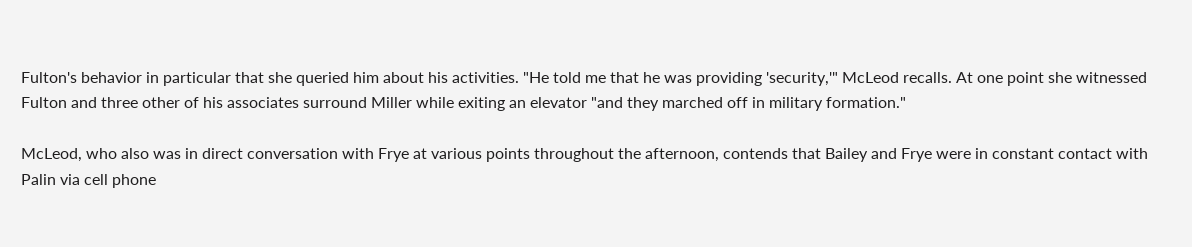Fulton's behavior in particular that she queried him about his activities. "He told me that he was providing 'security,'" McLeod recalls. At one point she witnessed Fulton and three other of his associates surround Miller while exiting an elevator "and they marched off in military formation."

McLeod, who also was in direct conversation with Frye at various points throughout the afternoon, contends that Bailey and Frye were in constant contact with Palin via cell phone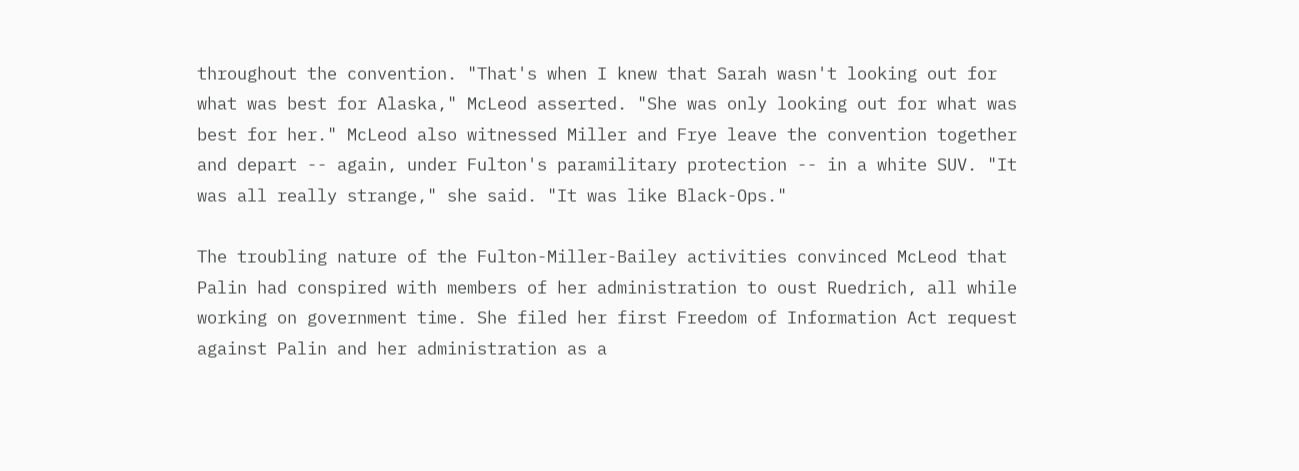throughout the convention. "That's when I knew that Sarah wasn't looking out for what was best for Alaska," McLeod asserted. "She was only looking out for what was best for her." McLeod also witnessed Miller and Frye leave the convention together and depart -- again, under Fulton's paramilitary protection -- in a white SUV. "It was all really strange," she said. "It was like Black-Ops."

The troubling nature of the Fulton-Miller-Bailey activities convinced McLeod that Palin had conspired with members of her administration to oust Ruedrich, all while working on government time. She filed her first Freedom of Information Act request against Palin and her administration as a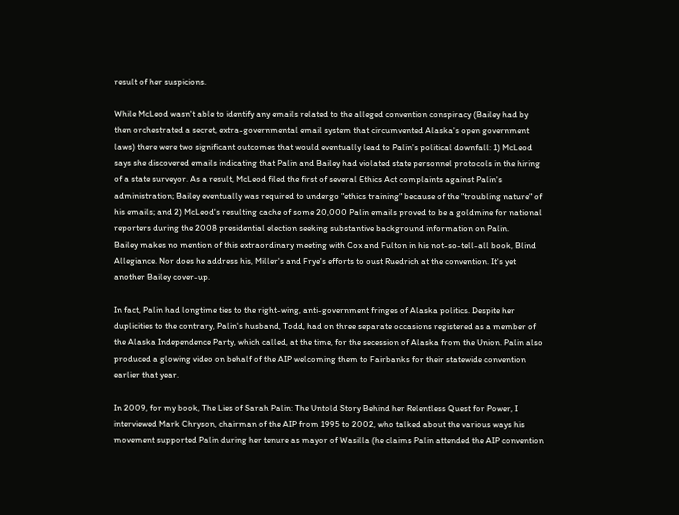result of her suspicions.

While McLeod wasn't able to identify any emails related to the alleged convention conspiracy (Bailey had by then orchestrated a secret, extra-governmental email system that circumvented Alaska's open government laws) there were two significant outcomes that would eventually lead to Palin's political downfall: 1) McLeod says she discovered emails indicating that Palin and Bailey had violated state personnel protocols in the hiring of a state surveyor. As a result, McLeod filed the first of several Ethics Act complaints against Palin's administration; Bailey eventually was required to undergo "ethics training" because of the "troubling nature" of his emails; and 2) McLeod's resulting cache of some 20,000 Palin emails proved to be a goldmine for national reporters during the 2008 presidential election seeking substantive background information on Palin.
Bailey makes no mention of this extraordinary meeting with Cox and Fulton in his not-so-tell-all book, Blind Allegiance. Nor does he address his, Miller's and Frye's efforts to oust Ruedrich at the convention. It's yet another Bailey cover-up.

In fact, Palin had longtime ties to the right-wing, anti-government fringes of Alaska politics. Despite her duplicities to the contrary, Palin's husband, Todd, had on three separate occasions registered as a member of the Alaska Independence Party, which called, at the time, for the secession of Alaska from the Union. Palin also produced a glowing video on behalf of the AIP welcoming them to Fairbanks for their statewide convention earlier that year.

In 2009, for my book, The Lies of Sarah Palin: The Untold Story Behind her Relentless Quest for Power, I interviewed Mark Chryson, chairman of the AIP from 1995 to 2002, who talked about the various ways his movement supported Palin during her tenure as mayor of Wasilla (he claims Palin attended the AIP convention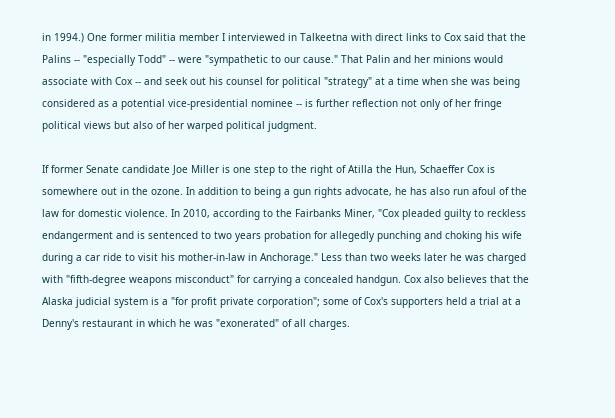in 1994.) One former militia member I interviewed in Talkeetna with direct links to Cox said that the Palins -- "especially Todd" -- were "sympathetic to our cause." That Palin and her minions would associate with Cox -- and seek out his counsel for political "strategy" at a time when she was being considered as a potential vice-presidential nominee -- is further reflection not only of her fringe political views but also of her warped political judgment.

If former Senate candidate Joe Miller is one step to the right of Atilla the Hun, Schaeffer Cox is somewhere out in the ozone. In addition to being a gun rights advocate, he has also run afoul of the law for domestic violence. In 2010, according to the Fairbanks Miner, "Cox pleaded guilty to reckless endangerment and is sentenced to two years probation for allegedly punching and choking his wife during a car ride to visit his mother-in-law in Anchorage." Less than two weeks later he was charged with "fifth-degree weapons misconduct" for carrying a concealed handgun. Cox also believes that the Alaska judicial system is a "for profit private corporation"; some of Cox's supporters held a trial at a Denny's restaurant in which he was "exonerated" of all charges.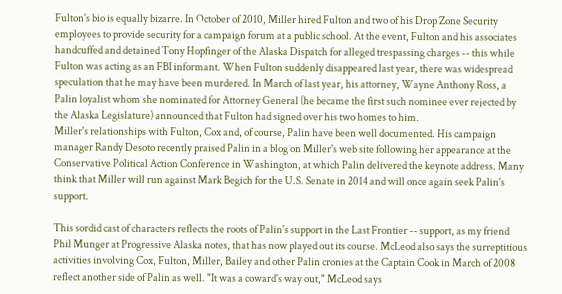Fulton's bio is equally bizarre. In October of 2010, Miller hired Fulton and two of his Drop Zone Security employees to provide security for a campaign forum at a public school. At the event, Fulton and his associates handcuffed and detained Tony Hopfinger of the Alaska Dispatch for alleged trespassing charges -- this while Fulton was acting as an FBI informant. When Fulton suddenly disappeared last year, there was widespread speculation that he may have been murdered. In March of last year, his attorney, Wayne Anthony Ross, a Palin loyalist whom she nominated for Attorney General (he became the first such nominee ever rejected by the Alaska Legislature) announced that Fulton had signed over his two homes to him.
Miller's relationships with Fulton, Cox and, of course, Palin have been well documented. His campaign manager Randy Desoto recently praised Palin in a blog on Miller's web site following her appearance at the Conservative Political Action Conference in Washington, at which Palin delivered the keynote address. Many think that Miller will run against Mark Begich for the U.S. Senate in 2014 and will once again seek Palin's support.

This sordid cast of characters reflects the roots of Palin's support in the Last Frontier -- support, as my friend Phil Munger at Progressive Alaska notes, that has now played out its course. McLeod also says the surreptitious activities involving Cox, Fulton, Miller, Bailey and other Palin cronies at the Captain Cook in March of 2008 reflect another side of Palin as well. "It was a coward's way out," McLeod says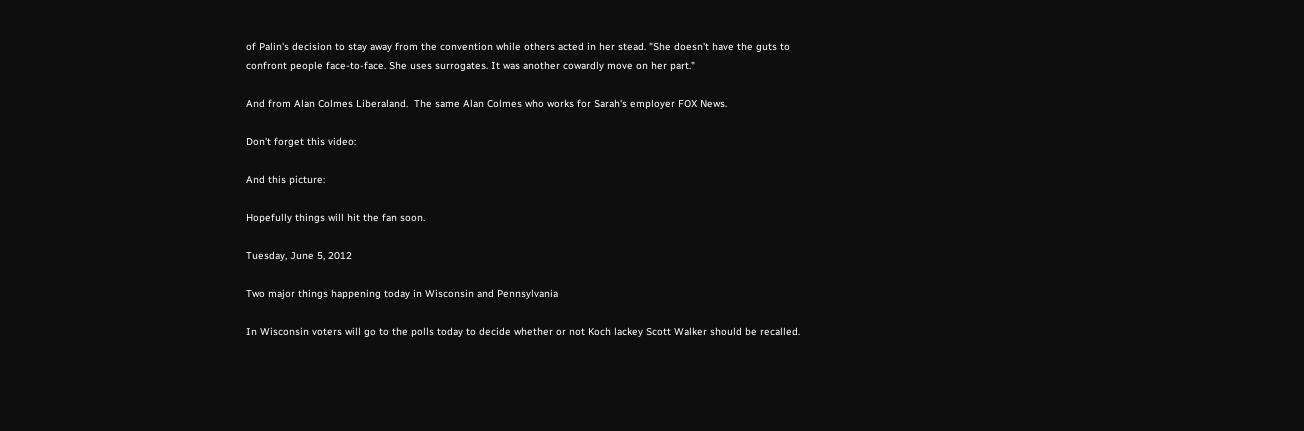of Palin's decision to stay away from the convention while others acted in her stead. "She doesn't have the guts to confront people face-to-face. She uses surrogates. It was another cowardly move on her part."

And from Alan Colmes Liberaland.  The same Alan Colmes who works for Sarah's employer FOX News.

Don't forget this video:

And this picture:

Hopefully things will hit the fan soon.

Tuesday, June 5, 2012

Two major things happening today in Wisconsin and Pennsylvania

In Wisconsin voters will go to the polls today to decide whether or not Koch lackey Scott Walker should be recalled.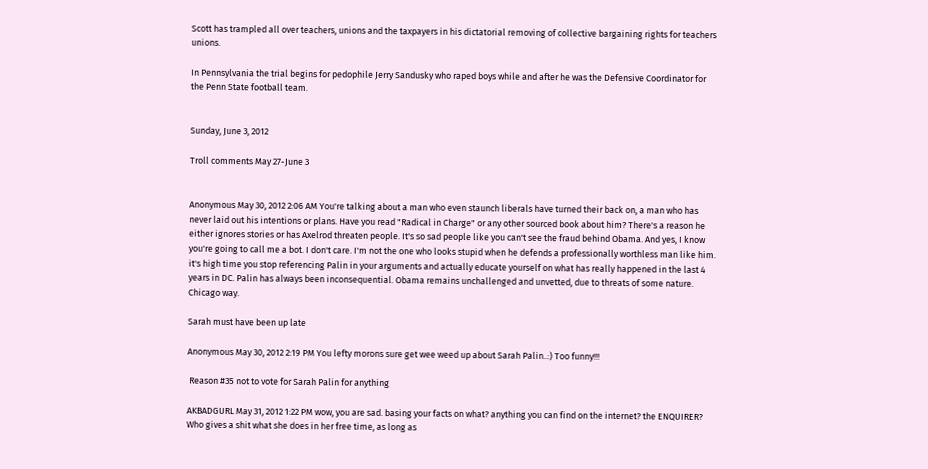Scott has trampled all over teachers, unions and the taxpayers in his dictatorial removing of collective bargaining rights for teachers unions.

In Pennsylvania the trial begins for pedophile Jerry Sandusky who raped boys while and after he was the Defensive Coordinator for the Penn State football team.


Sunday, June 3, 2012

Troll comments May 27-June 3


Anonymous May 30, 2012 2:06 AM You're talking about a man who even staunch liberals have turned their back on, a man who has never laid out his intentions or plans. Have you read "Radical in Charge" or any other sourced book about him? There's a reason he either ignores stories or has Axelrod threaten people. It's so sad people like you can't see the fraud behind Obama. And yes, I know you're going to call me a bot. I don't care. I'm not the one who looks stupid when he defends a professionally worthless man like him. it's high time you stop referencing Palin in your arguments and actually educate yourself on what has really happened in the last 4 years in DC. Palin has always been inconsequential. Obama remains unchallenged and unvetted, due to threats of some nature. Chicago way.

Sarah must have been up late

Anonymous May 30, 2012 2:19 PM You lefty morons sure get wee weed up about Sarah Palin..:) Too funny!!!

 Reason #35 not to vote for Sarah Palin for anything

AKBADGURL May 31, 2012 1:22 PM wow, you are sad. basing your facts on what? anything you can find on the internet? the ENQUIRER? Who gives a shit what she does in her free time, as long as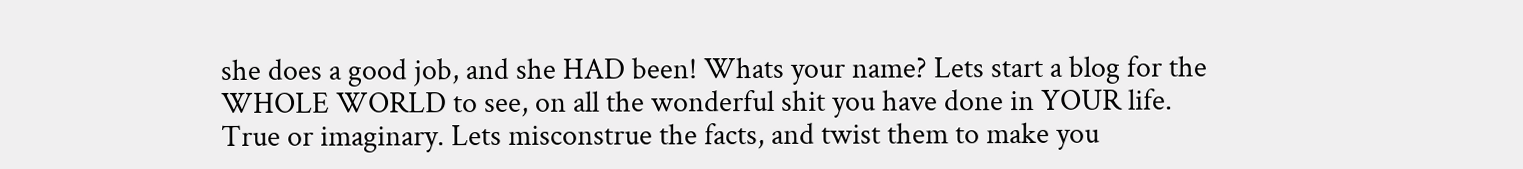she does a good job, and she HAD been! Whats your name? Lets start a blog for the WHOLE WORLD to see, on all the wonderful shit you have done in YOUR life. True or imaginary. Lets misconstrue the facts, and twist them to make you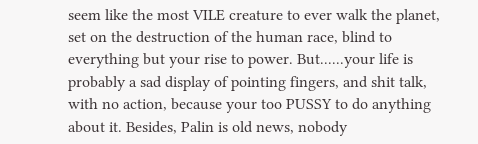seem like the most VILE creature to ever walk the planet, set on the destruction of the human race, blind to everything but your rise to power. But......your life is probably a sad display of pointing fingers, and shit talk, with no action, because your too PUSSY to do anything about it. Besides, Palin is old news, nobody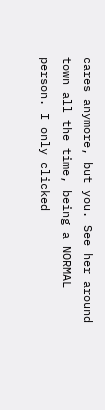cares anymore, but you. See her around town all the time, being a NORMAL person. I only clicked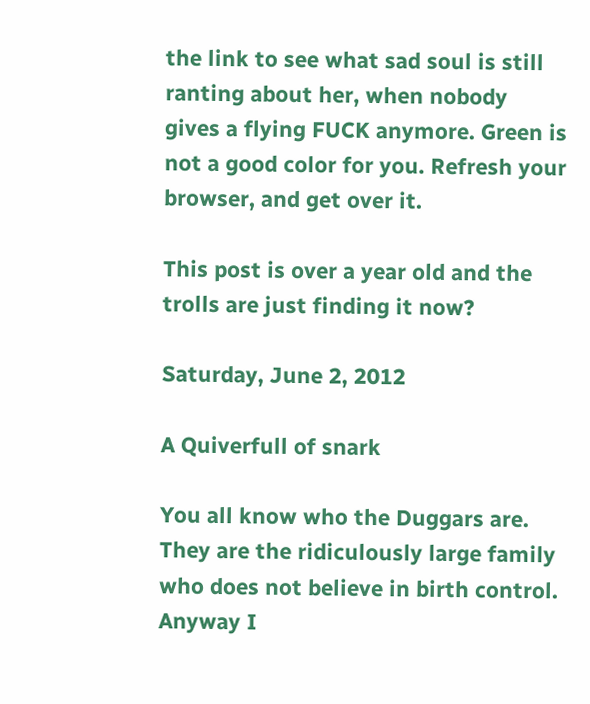the link to see what sad soul is still ranting about her, when nobody gives a flying FUCK anymore. Green is not a good color for you. Refresh your browser, and get over it.

This post is over a year old and the trolls are just finding it now?

Saturday, June 2, 2012

A Quiverfull of snark

You all know who the Duggars are.  They are the ridiculously large family who does not believe in birth control.  Anyway I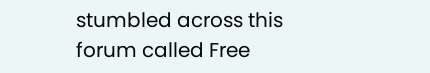stumbled across this forum called Free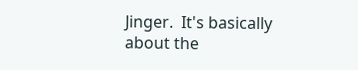Jinger.  It's basically about the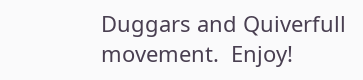Duggars and Quiverfull movement.  Enjoy!